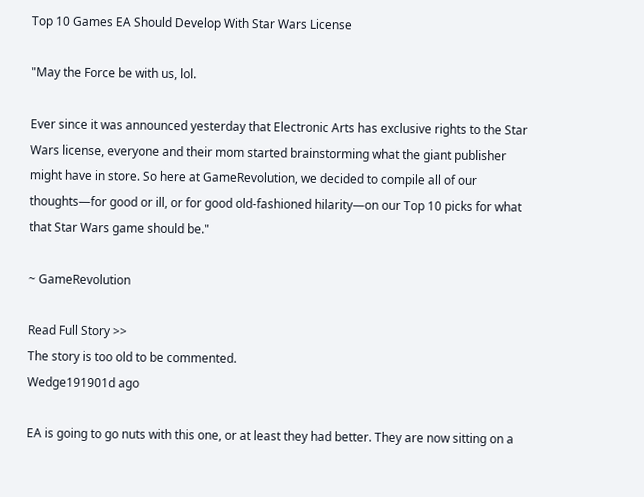Top 10 Games EA Should Develop With Star Wars License

"May the Force be with us, lol.

Ever since it was announced yesterday that Electronic Arts has exclusive rights to the Star Wars license, everyone and their mom started brainstorming what the giant publisher might have in store. So here at GameRevolution, we decided to compile all of our thoughts—for good or ill, or for good old-fashioned hilarity—on our Top 10 picks for what that Star Wars game should be."

~ GameRevolution

Read Full Story >>
The story is too old to be commented.
Wedge191901d ago

EA is going to go nuts with this one, or at least they had better. They are now sitting on a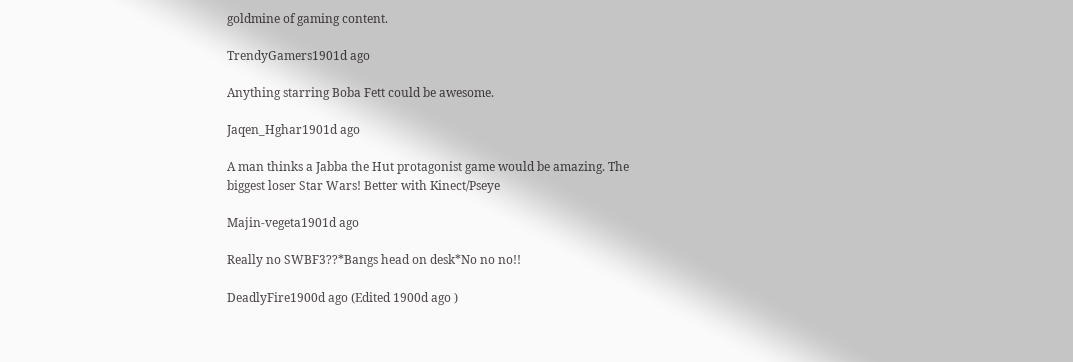goldmine of gaming content.

TrendyGamers1901d ago

Anything starring Boba Fett could be awesome.

Jaqen_Hghar1901d ago

A man thinks a Jabba the Hut protagonist game would be amazing. The biggest loser Star Wars! Better with Kinect/Pseye

Majin-vegeta1901d ago

Really no SWBF3??*Bangs head on desk*No no no!!

DeadlyFire1900d ago (Edited 1900d ago )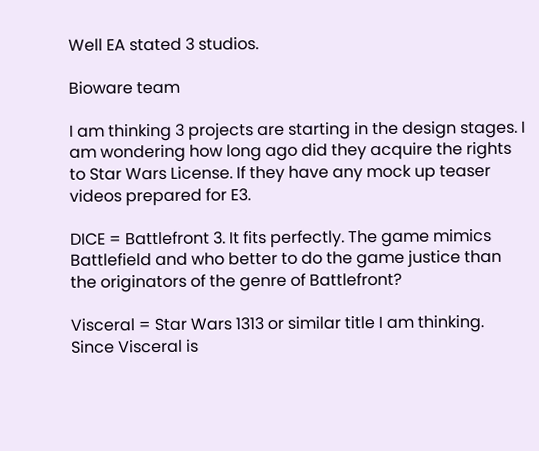Well EA stated 3 studios.

Bioware team

I am thinking 3 projects are starting in the design stages. I am wondering how long ago did they acquire the rights to Star Wars License. If they have any mock up teaser videos prepared for E3.

DICE = Battlefront 3. It fits perfectly. The game mimics Battlefield and who better to do the game justice than the originators of the genre of Battlefront?

Visceral = Star Wars 1313 or similar title I am thinking. Since Visceral is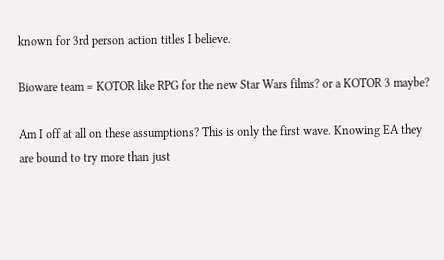known for 3rd person action titles I believe.

Bioware team = KOTOR like RPG for the new Star Wars films? or a KOTOR 3 maybe?

Am I off at all on these assumptions? This is only the first wave. Knowing EA they are bound to try more than just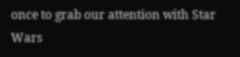once to grab our attention with Star Wars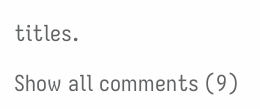titles.

Show all comments (9)